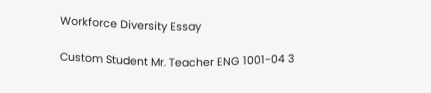Workforce Diversity Essay

Custom Student Mr. Teacher ENG 1001-04 3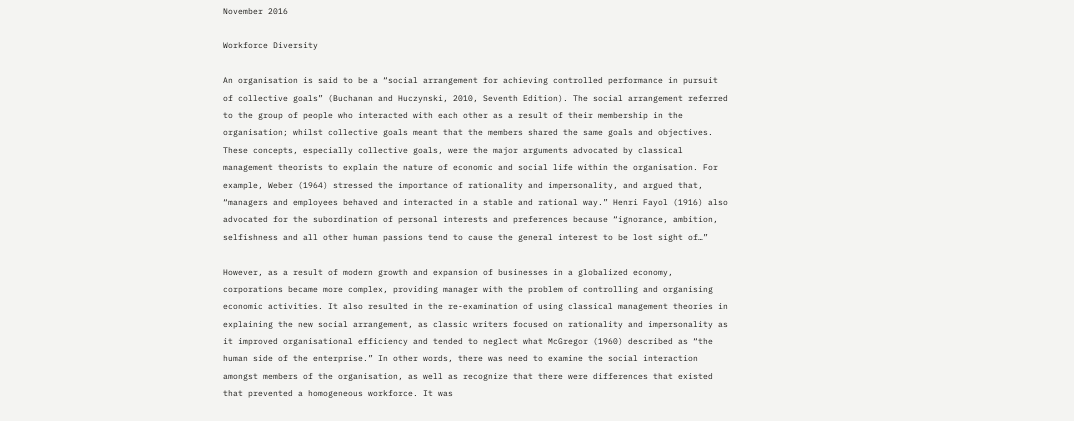November 2016

Workforce Diversity

An organisation is said to be a “social arrangement for achieving controlled performance in pursuit of collective goals” (Buchanan and Huczynski, 2010, Seventh Edition). The social arrangement referred to the group of people who interacted with each other as a result of their membership in the organisation; whilst collective goals meant that the members shared the same goals and objectives. These concepts, especially collective goals, were the major arguments advocated by classical management theorists to explain the nature of economic and social life within the organisation. For example, Weber (1964) stressed the importance of rationality and impersonality, and argued that, “managers and employees behaved and interacted in a stable and rational way.” Henri Fayol (1916) also advocated for the subordination of personal interests and preferences because “ignorance, ambition, selfishness and all other human passions tend to cause the general interest to be lost sight of…”

However, as a result of modern growth and expansion of businesses in a globalized economy, corporations became more complex, providing manager with the problem of controlling and organising economic activities. It also resulted in the re-examination of using classical management theories in explaining the new social arrangement, as classic writers focused on rationality and impersonality as it improved organisational efficiency and tended to neglect what McGregor (1960) described as “the human side of the enterprise.” In other words, there was need to examine the social interaction amongst members of the organisation, as well as recognize that there were differences that existed that prevented a homogeneous workforce. It was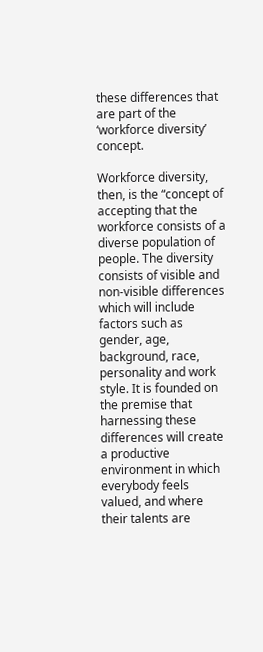these differences that are part of the ‘workforce diversity’ concept.

Workforce diversity, then, is the “concept of accepting that the workforce consists of a diverse population of people. The diversity consists of visible and non-visible differences which will include factors such as gender, age, background, race, personality and work style. It is founded on the premise that harnessing these differences will create a productive environment in which everybody feels valued, and where their talents are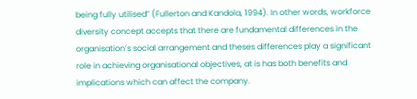being fully utilised” (Fullerton and Kandola, 1994). In other words, workforce diversity concept accepts that there are fundamental differences in the organisation’s social arrangement and theses differences play a significant role in achieving organisational objectives, at is has both benefits and implications which can affect the company.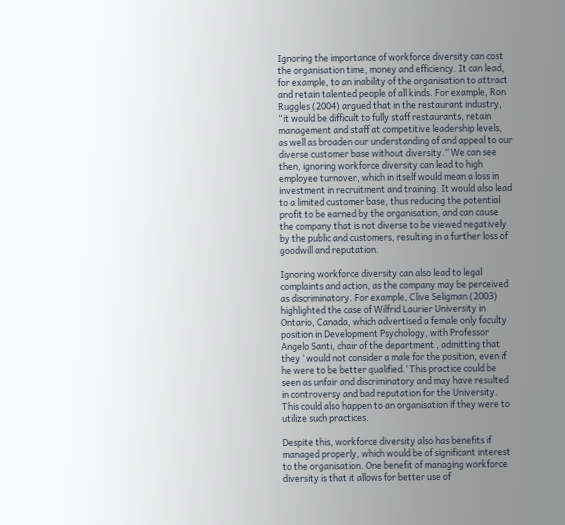Ignoring the importance of workforce diversity can cost the organisation time, money and efficiency. It can lead, for example, to an inability of the organisation to attract and retain talented people of all kinds. For example, Ron Ruggles (2004) argued that in the restaurant industry, “it would be difficult to fully staff restaurants, retain management and staff at competitive leadership levels, as well as broaden our understanding of and appeal to our diverse customer base without diversity.” We can see then, ignoring workforce diversity can lead to high employee turnover, which in itself would mean a loss in investment in recruitment and training. It would also lead to a limited customer base, thus reducing the potential profit to be earned by the organisation, and can cause the company that is not diverse to be viewed negatively by the public and customers, resulting in a further loss of goodwill and reputation.

Ignoring workforce diversity can also lead to legal complaints and action, as the company may be perceived as discriminatory. For example, Clive Seligman (2003) highlighted the case of Wilfrid Laurier University in Ontario, Canada, which advertised a female only faculty position in Development Psychology, with Professor Angelo Santi, chair of the department , admitting that they ‘ would not consider a male for the position, even if he were to be better qualified.’ This practice could be seen as unfair and discriminatory and may have resulted in controversy and bad reputation for the University. This could also happen to an organisation if they were to utilize such practices.

Despite this, workforce diversity also has benefits if managed properly, which would be of significant interest to the organisation. One benefit of managing workforce diversity is that it allows for better use of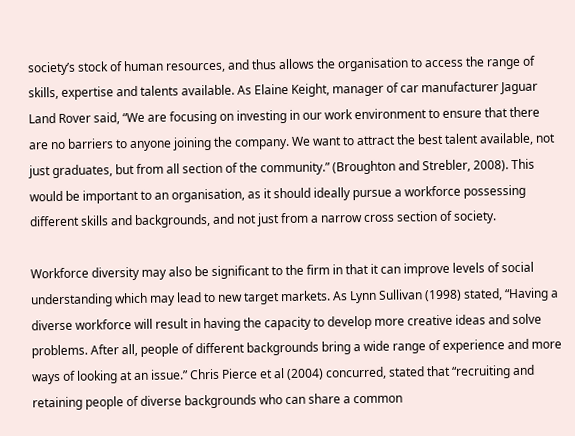society’s stock of human resources, and thus allows the organisation to access the range of skills, expertise and talents available. As Elaine Keight, manager of car manufacturer Jaguar Land Rover said, “We are focusing on investing in our work environment to ensure that there are no barriers to anyone joining the company. We want to attract the best talent available, not just graduates, but from all section of the community.” (Broughton and Strebler, 2008). This would be important to an organisation, as it should ideally pursue a workforce possessing different skills and backgrounds, and not just from a narrow cross section of society.

Workforce diversity may also be significant to the firm in that it can improve levels of social understanding which may lead to new target markets. As Lynn Sullivan (1998) stated, “Having a diverse workforce will result in having the capacity to develop more creative ideas and solve problems. After all, people of different backgrounds bring a wide range of experience and more ways of looking at an issue.” Chris Pierce et al (2004) concurred, stated that “recruiting and retaining people of diverse backgrounds who can share a common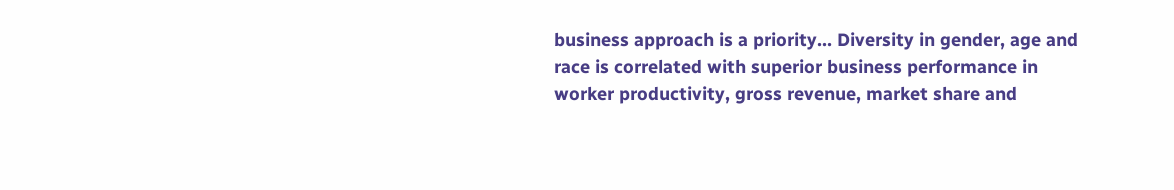business approach is a priority… Diversity in gender, age and race is correlated with superior business performance in worker productivity, gross revenue, market share and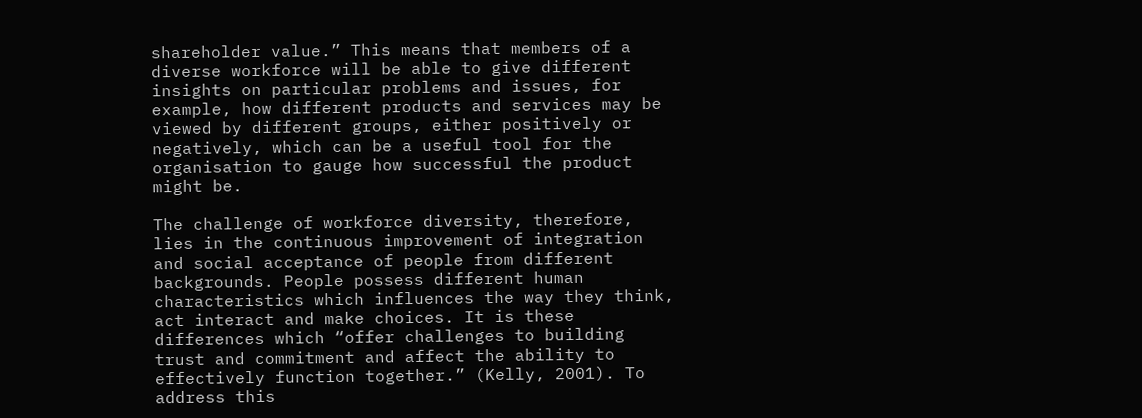shareholder value.” This means that members of a diverse workforce will be able to give different insights on particular problems and issues, for example, how different products and services may be viewed by different groups, either positively or negatively, which can be a useful tool for the organisation to gauge how successful the product might be.

The challenge of workforce diversity, therefore, lies in the continuous improvement of integration and social acceptance of people from different backgrounds. People possess different human characteristics which influences the way they think, act interact and make choices. It is these differences which “offer challenges to building trust and commitment and affect the ability to effectively function together.” (Kelly, 2001). To address this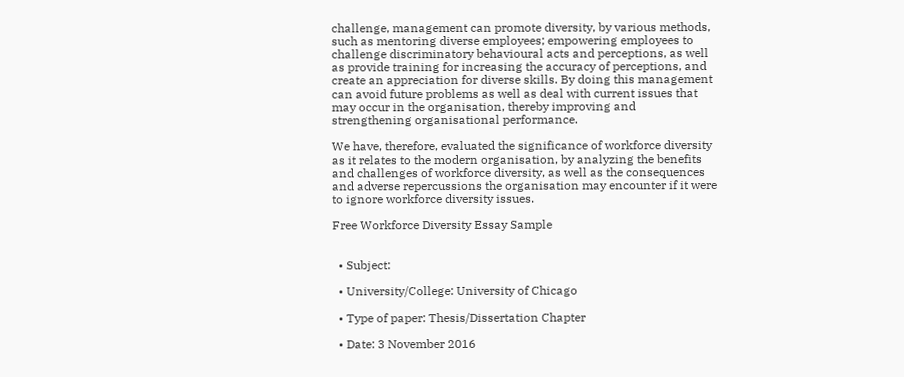challenge, management can promote diversity, by various methods, such as mentoring diverse employees; empowering employees to challenge discriminatory behavioural acts and perceptions, as well as provide training for increasing the accuracy of perceptions, and create an appreciation for diverse skills. By doing this management can avoid future problems as well as deal with current issues that may occur in the organisation, thereby improving and strengthening organisational performance.

We have, therefore, evaluated the significance of workforce diversity as it relates to the modern organisation, by analyzing the benefits and challenges of workforce diversity, as well as the consequences and adverse repercussions the organisation may encounter if it were to ignore workforce diversity issues.

Free Workforce Diversity Essay Sample


  • Subject:

  • University/College: University of Chicago

  • Type of paper: Thesis/Dissertation Chapter

  • Date: 3 November 2016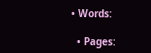• Words:

  • Pages: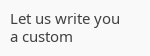Let us write you a custom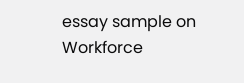essay sample on Workforce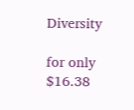Diversity

for only $16.38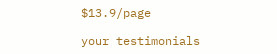$13.9/page

your testimonials